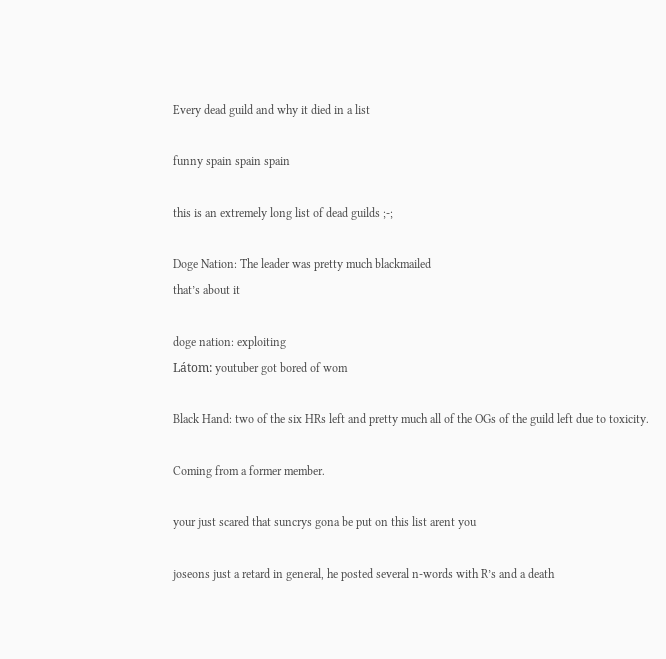Every dead guild and why it died in a list

funny spain spain spain

this is an extremely long list of dead guilds ;-;

Doge Nation: The leader was pretty much blackmailed
that’s about it

doge nation: exploiting
Látom: youtuber got bored of wom

Black Hand: two of the six HRs left and pretty much all of the OGs of the guild left due to toxicity.

Coming from a former member.

your just scared that suncrys gona be put on this list arent you

joseons just a retard in general, he posted several n-words with R’s and a death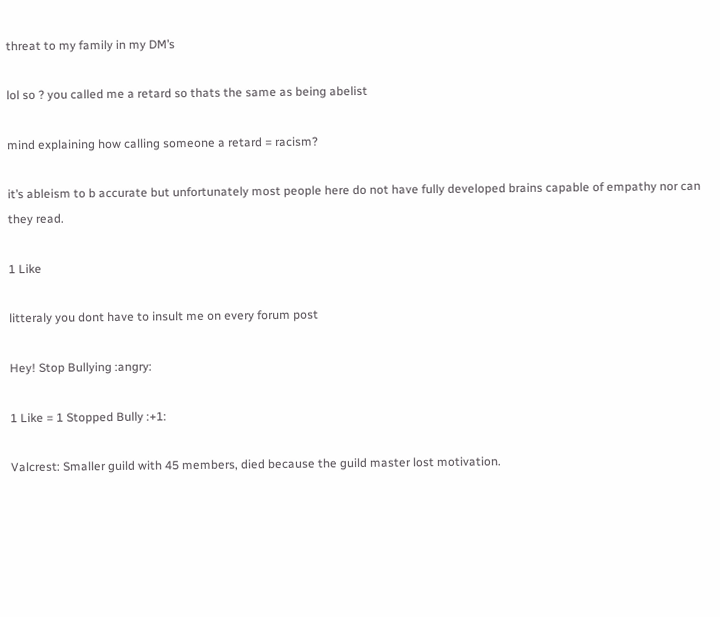threat to my family in my DM’s

lol so ? you called me a retard so thats the same as being abelist

mind explaining how calling someone a retard = racism?

it’s ableism to b accurate but unfortunately most people here do not have fully developed brains capable of empathy nor can they read.

1 Like

litteraly you dont have to insult me on every forum post

Hey! Stop Bullying :angry:

1 Like = 1 Stopped Bully :+1:

Valcrest: Smaller guild with 45 members, died because the guild master lost motivation.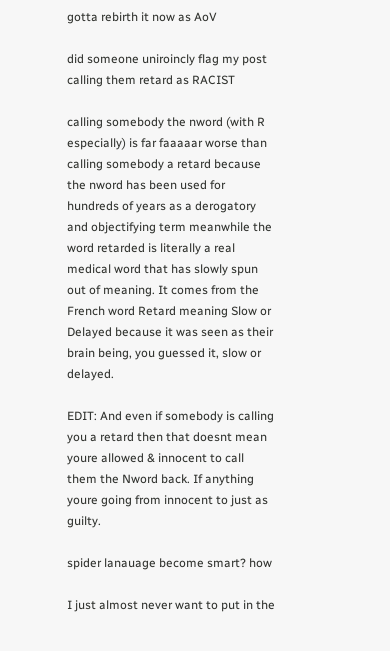gotta rebirth it now as AoV

did someone uniroincly flag my post calling them retard as RACIST

calling somebody the nword (with R especially) is far faaaaar worse than calling somebody a retard because the nword has been used for hundreds of years as a derogatory and objectifying term meanwhile the word retarded is literally a real medical word that has slowly spun out of meaning. It comes from the French word Retard meaning Slow or Delayed because it was seen as their brain being, you guessed it, slow or delayed.

EDIT: And even if somebody is calling you a retard then that doesnt mean youre allowed & innocent to call them the Nword back. If anything youre going from innocent to just as guilty.

spider lanauage become smart? how

I just almost never want to put in the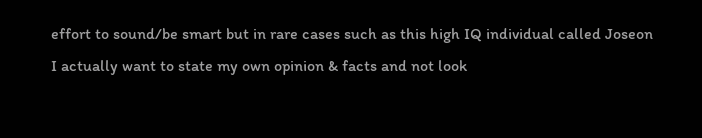effort to sound/be smart but in rare cases such as this high IQ individual called Joseon I actually want to state my own opinion & facts and not look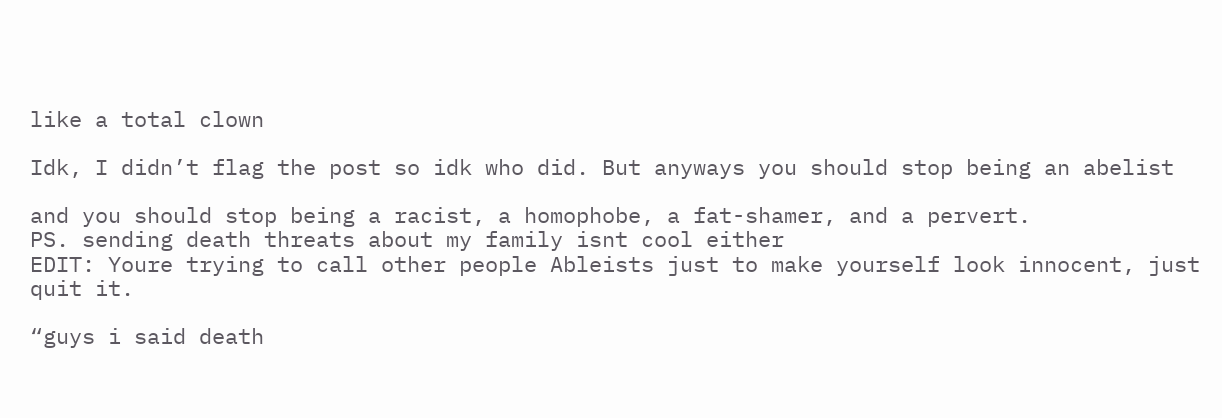like a total clown

Idk, I didn’t flag the post so idk who did. But anyways you should stop being an abelist

and you should stop being a racist, a homophobe, a fat-shamer, and a pervert.
PS. sending death threats about my family isnt cool either
EDIT: Youre trying to call other people Ableists just to make yourself look innocent, just quit it.

“guys i said death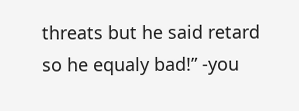threats but he said retard so he equaly bad!” -you